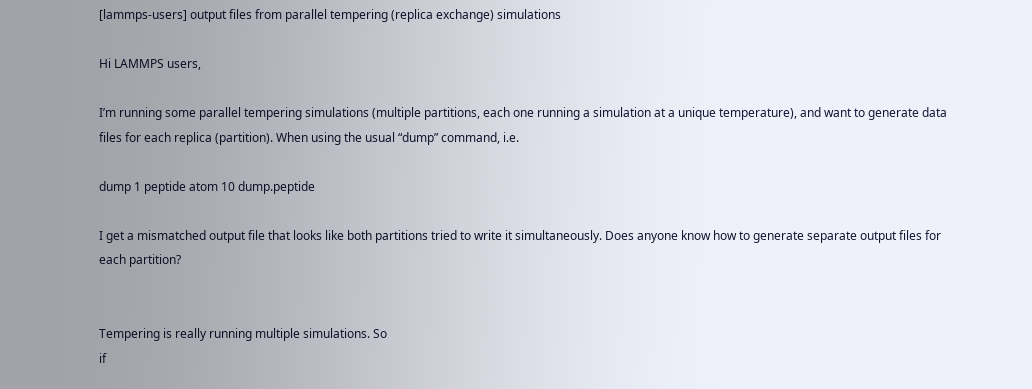[lammps-users] output files from parallel tempering (replica exchange) simulations

Hi LAMMPS users,

I’m running some parallel tempering simulations (multiple partitions, each one running a simulation at a unique temperature), and want to generate data files for each replica (partition). When using the usual “dump” command, i.e.

dump 1 peptide atom 10 dump.peptide

I get a mismatched output file that looks like both partitions tried to write it simultaneously. Does anyone know how to generate separate output files for each partition?


Tempering is really running multiple simulations. So
if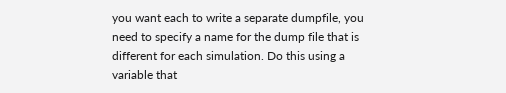you want each to write a separate dumpfile, you
need to specify a name for the dump file that is
different for each simulation. Do this using a
variable that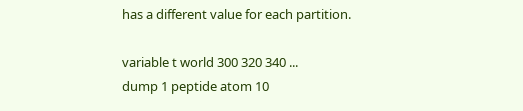has a different value for each partition.

variable t world 300 320 340 ...
dump 1 peptide atom 10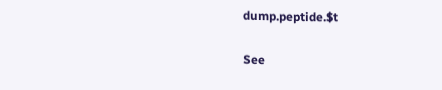dump.peptide.$t

See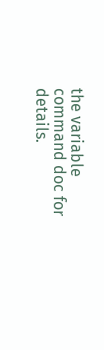the variable command doc for details.